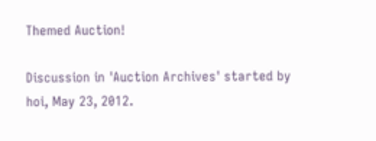Themed Auction!

Discussion in 'Auction Archives' started by hoi, May 23, 2012.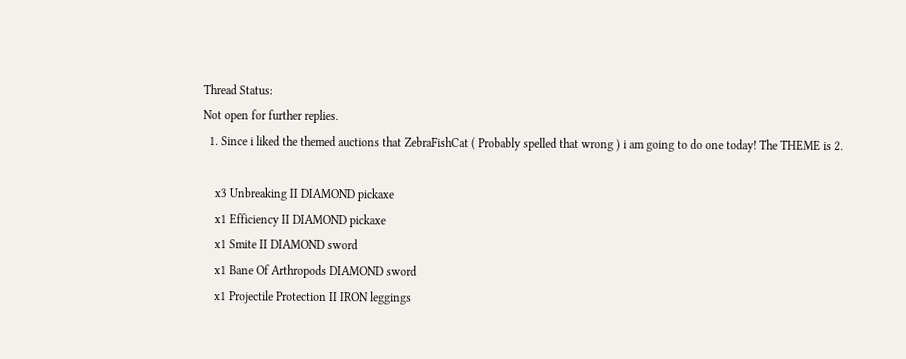Thread Status:
Not open for further replies.
  1. Since i liked the themed auctions that ZebraFishCat ( Probably spelled that wrong ) i am going to do one today! The THEME is 2.

    x3 Unbreaking II DIAMOND pickaxe
    x1 Efficiency II DIAMOND pickaxe
    x1 Smite II DIAMOND sword
    x1 Bane Of Arthropods DIAMOND sword
    x1 Projectile Protection II IRON leggings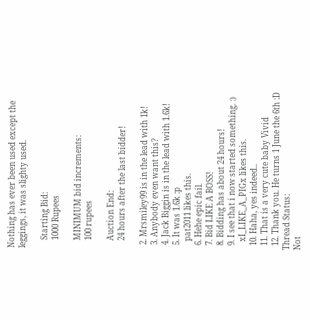Nothing has ever been used except the leggings, it was slighty used.

    Starting Bid:
    1000 Rupees

    MINIMUM bid increments:
    100 rupees

    Auction End:
    24 hours after the last bidder!

  2. Mrsmiley99 is in the lead with 1k!
  3. Anybody even want this?
  4. Jack Biggin is in the lead with 1.6k!
  5. It was 1.6k :p
    pat2011 likes this.
  6. Hehe epic fail.
  7. Bid LIKE A BOSS!
  8. Bidding has about 24 hours!
  9. I see that i now started something. :)
    xI_LIKE_A_PIGx likes this.
  10. Haha, yes indeed..
  11. That is a very cute baby Vivid
  12. Thank you. He turns 1 June the 6th :D
Thread Status:
Not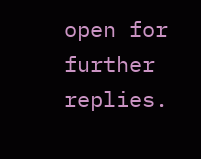open for further replies.